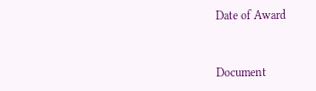Date of Award


Document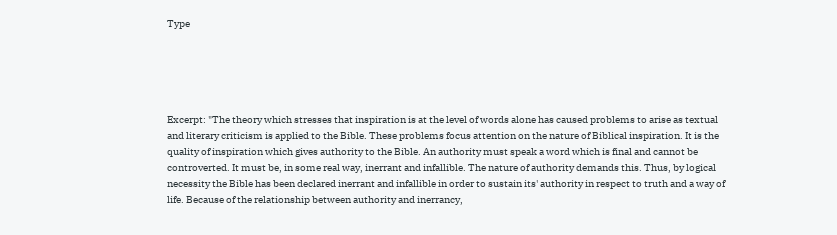Type





Excerpt: "The theory which stresses that inspiration is at the level of words alone has caused problems to arise as textual and literary criticism is applied to the Bible. These problems focus attention on the nature of Biblical inspiration. It is the quality of inspiration which gives authority to the Bible. An authority must speak a word which is final and cannot be controverted. It must be, in some real way, inerrant and infallible. The nature of authority demands this. Thus, by logical necessity the Bible has been declared inerrant and infallible in order to sustain its' authority in respect to truth and a way of life. Because of the relationship between authority and inerrancy,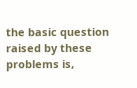the basic question raised by these problems is,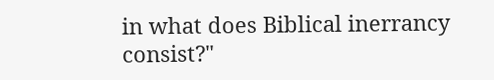in what does Biblical inerrancy consist?"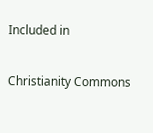Included in

Christianity Commons